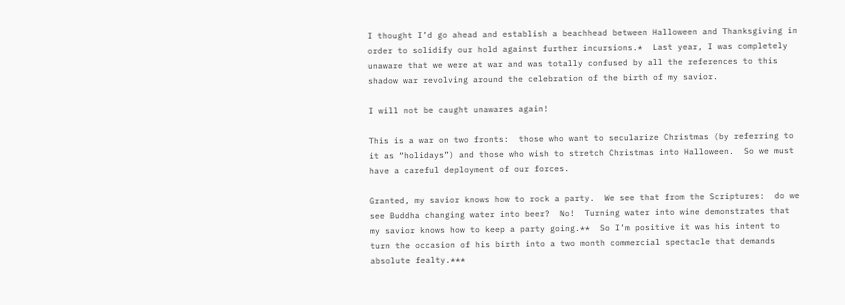I thought I’d go ahead and establish a beachhead between Halloween and Thanksgiving in order to solidify our hold against further incursions.*  Last year, I was completely unaware that we were at war and was totally confused by all the references to this shadow war revolving around the celebration of the birth of my savior.

I will not be caught unawares again!

This is a war on two fronts:  those who want to secularize Christmas (by referring to it as “holidays”) and those who wish to stretch Christmas into Halloween.  So we must have a careful deployment of our forces.

Granted, my savior knows how to rock a party.  We see that from the Scriptures:  do we see Buddha changing water into beer?  No!  Turning water into wine demonstrates that my savior knows how to keep a party going.**  So I’m positive it was his intent to turn the occasion of his birth into a two month commercial spectacle that demands absolute fealty.***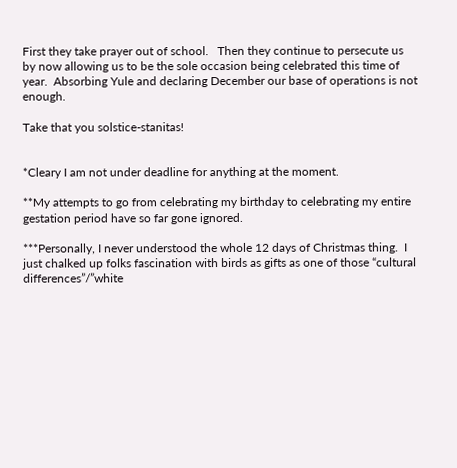First they take prayer out of school.   Then they continue to persecute us by now allowing us to be the sole occasion being celebrated this time of year.  Absorbing Yule and declaring December our base of operations is not enough.

Take that you solstice-stanitas!


*Cleary I am not under deadline for anything at the moment.

**My attempts to go from celebrating my birthday to celebrating my entire gestation period have so far gone ignored.

***Personally, I never understood the whole 12 days of Christmas thing.  I just chalked up folks fascination with birds as gifts as one of those “cultural differences”/”white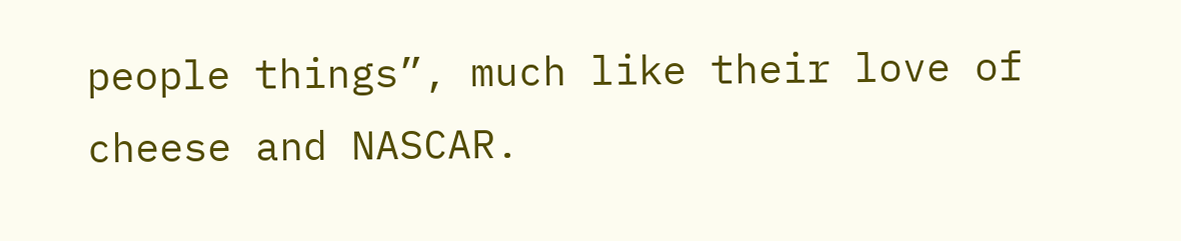people things”, much like their love of cheese and NASCAR.